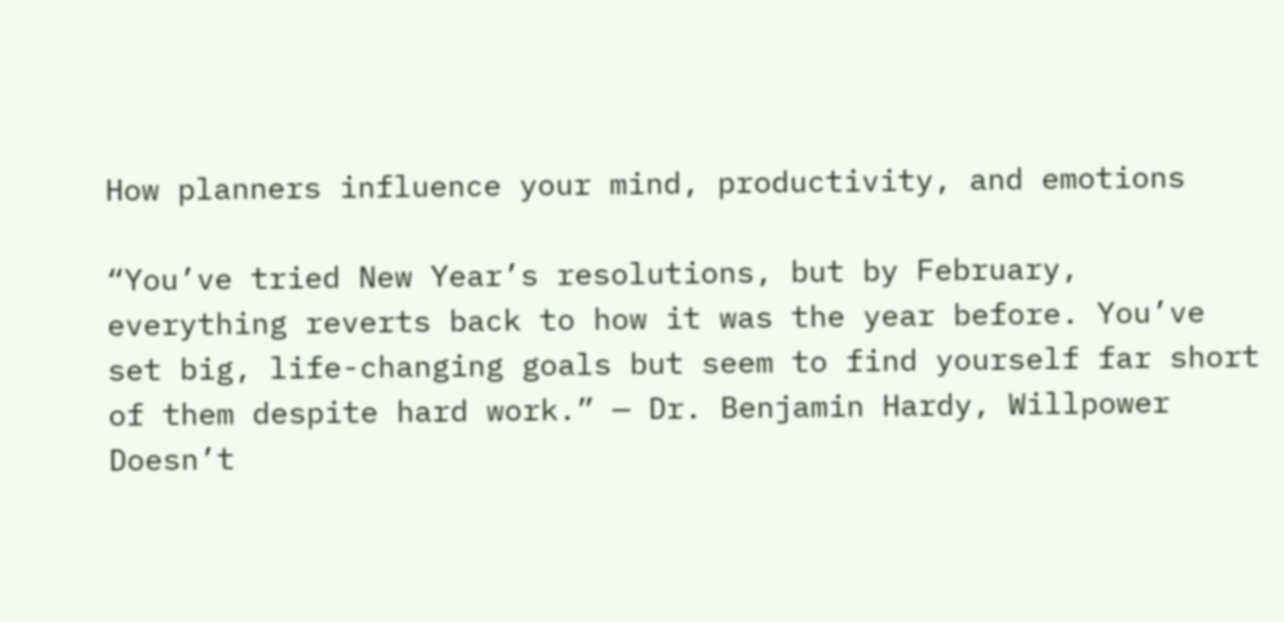How planners influence your mind, productivity, and emotions

“You’ve tried New Year’s resolutions, but by February, everything reverts back to how it was the year before. You’ve set big, life-changing goals but seem to find yourself far short of them despite hard work.” — Dr. Benjamin Hardy, Willpower Doesn’t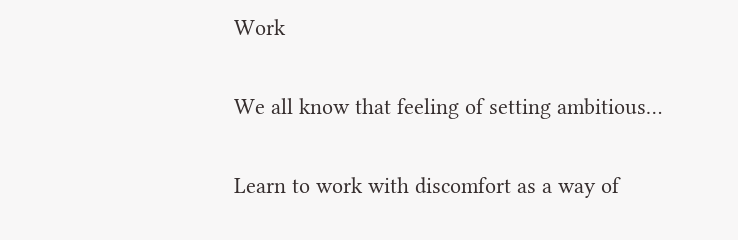Work

We all know that feeling of setting ambitious…

Learn to work with discomfort as a way of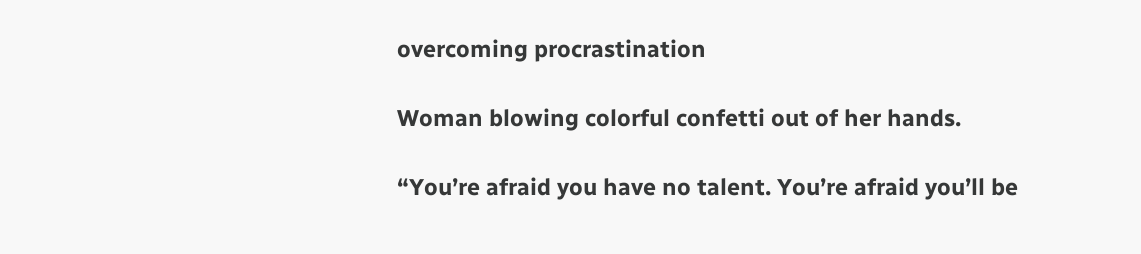overcoming procrastination

Woman blowing colorful confetti out of her hands.

“You’re afraid you have no talent. You’re afraid you’ll be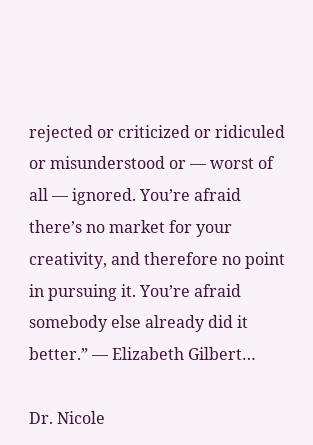rejected or criticized or ridiculed or misunderstood or — worst of all — ignored. You’re afraid there’s no market for your creativity, and therefore no point in pursuing it. You’re afraid somebody else already did it better.” — Elizabeth Gilbert…

Dr. Nicole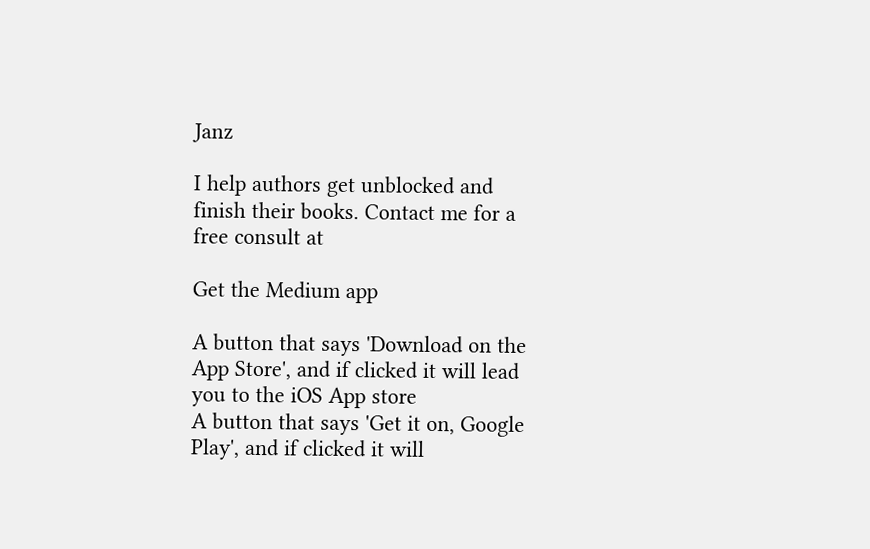Janz

I help authors get unblocked and finish their books. Contact me for a free consult at

Get the Medium app

A button that says 'Download on the App Store', and if clicked it will lead you to the iOS App store
A button that says 'Get it on, Google Play', and if clicked it will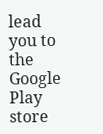lead you to the Google Play store